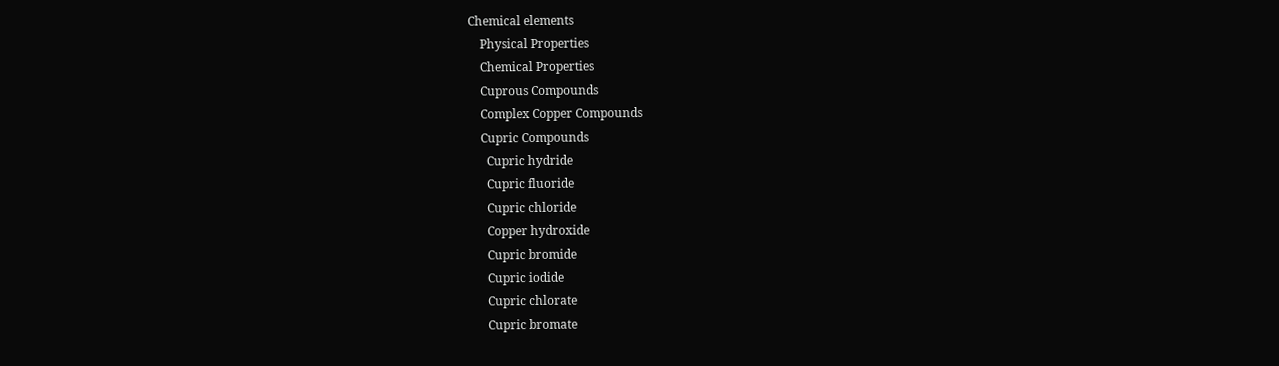Chemical elements
    Physical Properties
    Chemical Properties
    Cuprous Compounds
    Complex Copper Compounds
    Cupric Compounds
      Cupric hydride
      Cupric fluoride
      Cupric chloride
      Copper hydroxide
      Cupric bromide
      Cupric iodide
      Cupric chlorate
      Cupric bromate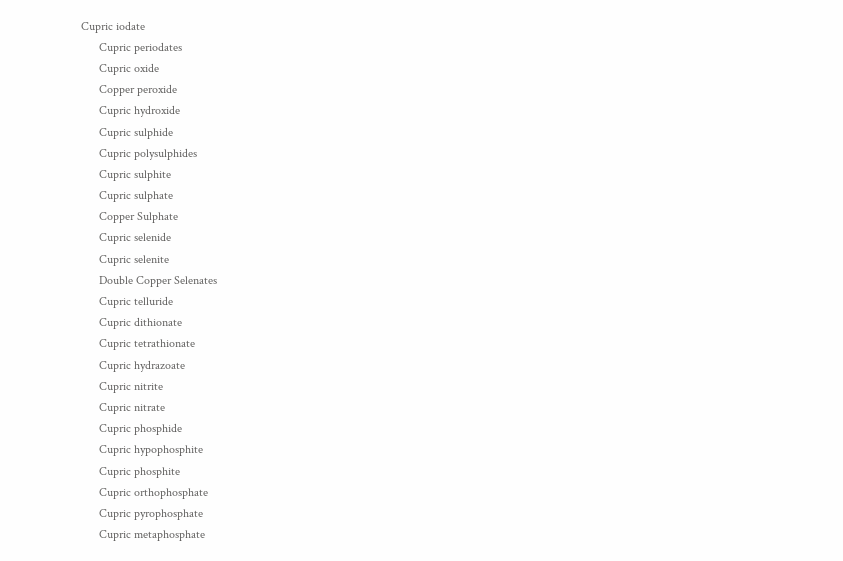Cupric iodate
      Cupric periodates
      Cupric oxide
      Copper peroxide
      Cupric hydroxide
      Cupric sulphide
      Cupric polysulphides
      Cupric sulphite
      Cupric sulphate
      Copper Sulphate
      Cupric selenide
      Cupric selenite
      Double Copper Selenates
      Cupric telluride
      Cupric dithionate
      Cupric tetrathionate
      Cupric hydrazoate
      Cupric nitrite
      Cupric nitrate
      Cupric phosphide
      Cupric hypophosphite
      Cupric phosphite
      Cupric orthophosphate
      Cupric pyrophosphate
      Cupric metaphosphate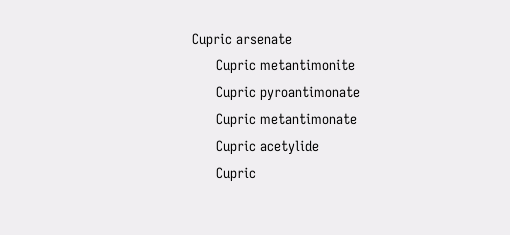Cupric arsenate
      Cupric metantimonite
      Cupric pyroantimonate
      Cupric metantimonate
      Cupric acetylide
      Cupric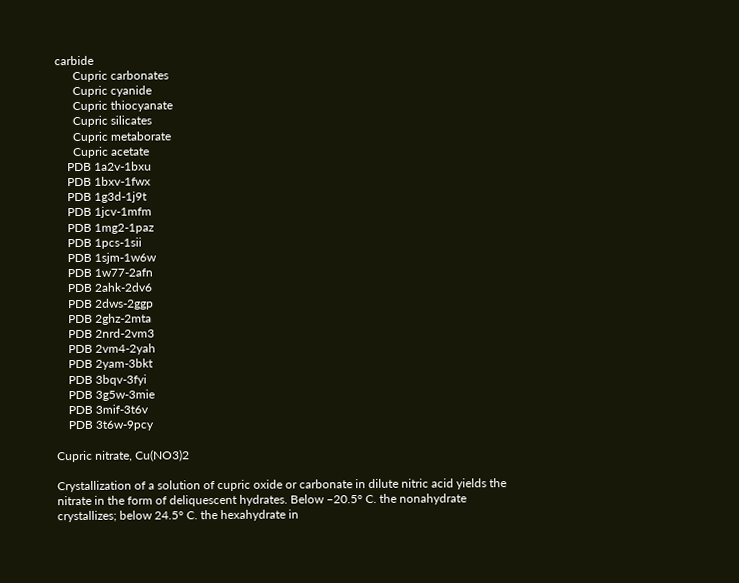carbide
      Cupric carbonates
      Cupric cyanide
      Cupric thiocyanate
      Cupric silicates
      Cupric metaborate
      Cupric acetate
    PDB 1a2v-1bxu
    PDB 1bxv-1fwx
    PDB 1g3d-1j9t
    PDB 1jcv-1mfm
    PDB 1mg2-1paz
    PDB 1pcs-1sii
    PDB 1sjm-1w6w
    PDB 1w77-2afn
    PDB 2ahk-2dv6
    PDB 2dws-2ggp
    PDB 2ghz-2mta
    PDB 2nrd-2vm3
    PDB 2vm4-2yah
    PDB 2yam-3bkt
    PDB 3bqv-3fyi
    PDB 3g5w-3mie
    PDB 3mif-3t6v
    PDB 3t6w-9pcy

Cupric nitrate, Cu(NO3)2

Crystallization of a solution of cupric oxide or carbonate in dilute nitric acid yields the nitrate in the form of deliquescent hydrates. Below –20.5° C. the nonahydrate crystallizes; below 24.5° C. the hexahydrate in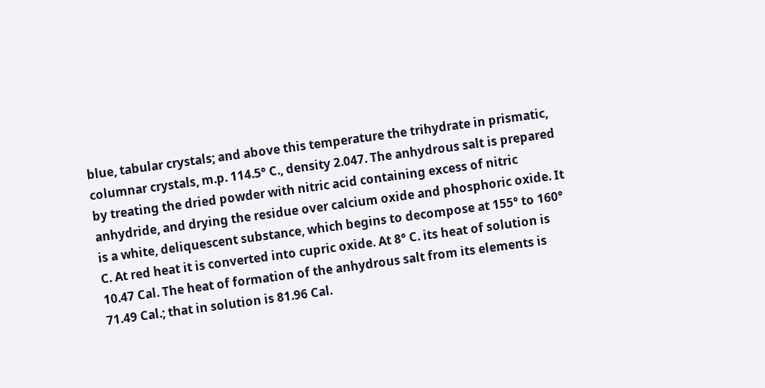blue, tabular crystals; and above this temperature the trihydrate in prismatic, columnar crystals, m.p. 114.5° C., density 2.047. The anhydrous salt is prepared by treating the dried powder with nitric acid containing excess of nitric anhydride, and drying the residue over calcium oxide and phosphoric oxide. It is a white, deliquescent substance, which begins to decompose at 155° to 160° C. At red heat it is converted into cupric oxide. At 8° C. its heat of solution is 10.47 Cal. The heat of formation of the anhydrous salt from its elements is 71.49 Cal.; that in solution is 81.96 Cal.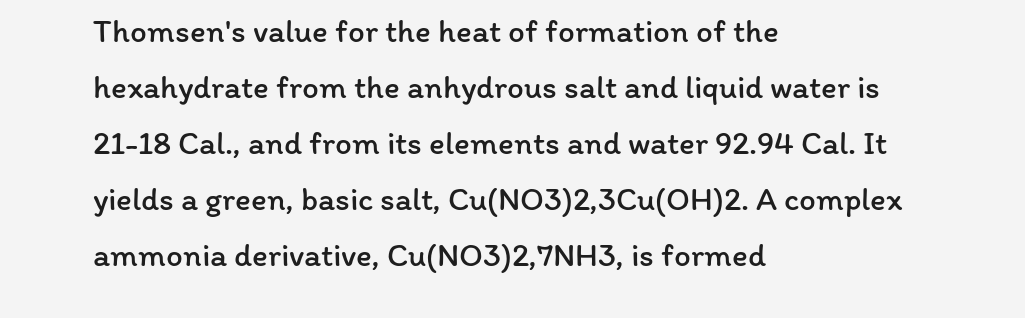Thomsen's value for the heat of formation of the hexahydrate from the anhydrous salt and liquid water is 21-18 Cal., and from its elements and water 92.94 Cal. It yields a green, basic salt, Cu(NO3)2,3Cu(OH)2. A complex ammonia derivative, Cu(NO3)2,7NH3, is formed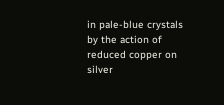in pale-blue crystals by the action of reduced copper on silver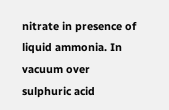nitrate in presence of liquid ammonia. In vacuum over sulphuric acid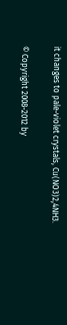it changes to pale-violet crystals, Cu(NO3)2,4NH3.

© Copyright 2008-2012 by